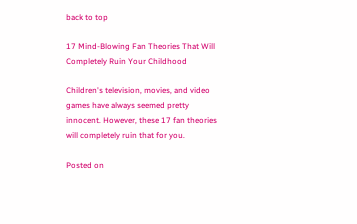back to top

17 Mind-Blowing Fan Theories That Will Completely Ruin Your Childhood

Children's television, movies, and video games have always seemed pretty innocent. However, these 17 fan theories will completely ruin that for you.

Posted on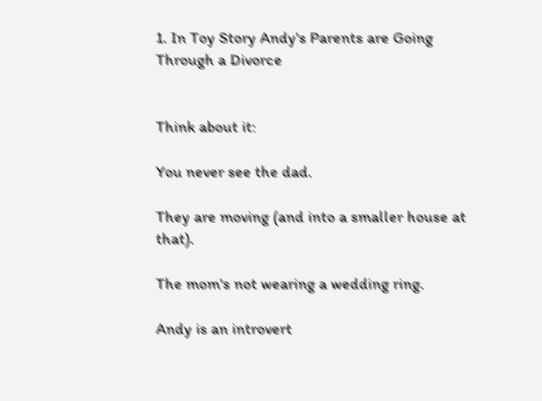1. In Toy Story Andy's Parents are Going Through a Divorce


Think about it:

You never see the dad.

They are moving (and into a smaller house at that).

The mom's not wearing a wedding ring.

Andy is an introvert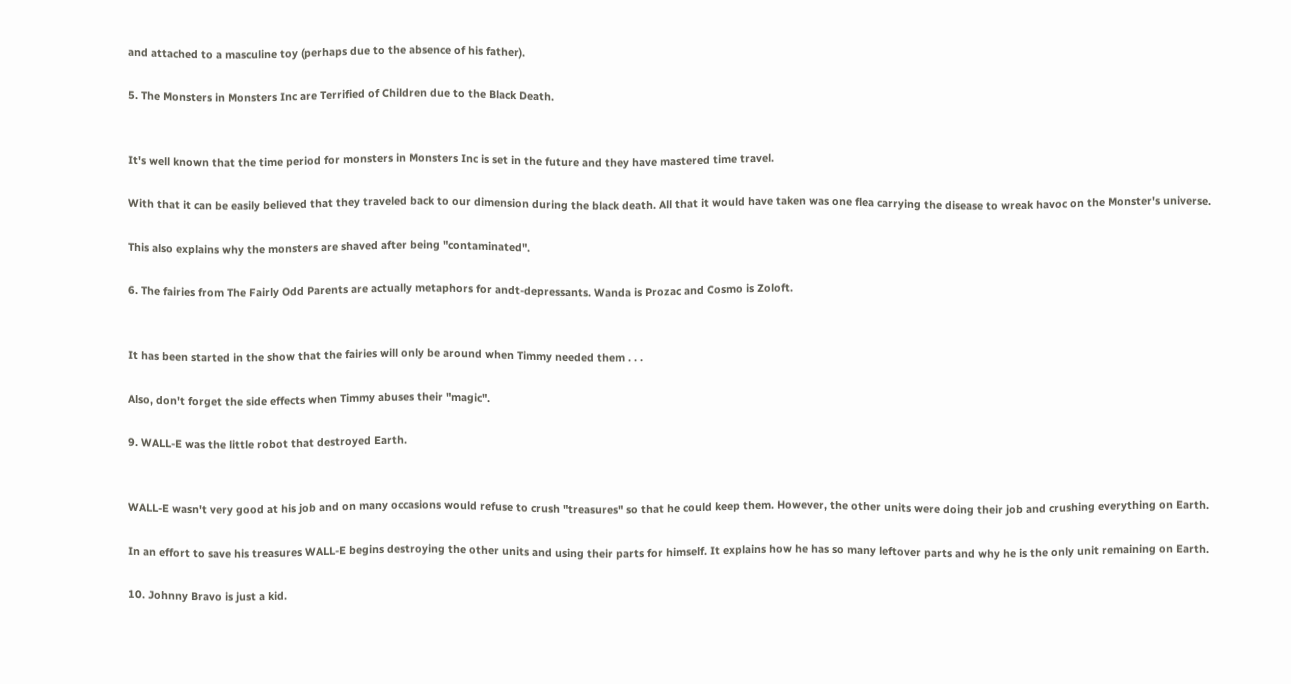and attached to a masculine toy (perhaps due to the absence of his father).

5. The Monsters in Monsters Inc are Terrified of Children due to the Black Death.


It's well known that the time period for monsters in Monsters Inc is set in the future and they have mastered time travel.

With that it can be easily believed that they traveled back to our dimension during the black death. All that it would have taken was one flea carrying the disease to wreak havoc on the Monster's universe.

This also explains why the monsters are shaved after being "contaminated".

6. The fairies from The Fairly Odd Parents are actually metaphors for andt-depressants. Wanda is Prozac and Cosmo is Zoloft.


It has been started in the show that the fairies will only be around when Timmy needed them . . .

Also, don't forget the side effects when Timmy abuses their "magic".

9. WALL-E was the little robot that destroyed Earth.


WALL-E wasn't very good at his job and on many occasions would refuse to crush "treasures" so that he could keep them. However, the other units were doing their job and crushing everything on Earth.

In an effort to save his treasures WALL-E begins destroying the other units and using their parts for himself. It explains how he has so many leftover parts and why he is the only unit remaining on Earth.

10. Johnny Bravo is just a kid.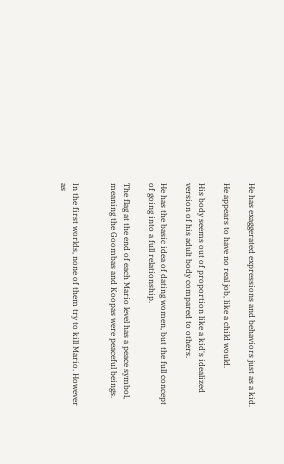He has exaggerated expressions and behaviors just as a kid.

He appears to have no real job, like a child would.

His body seems out of proportion like a kid's idealized version of his adult body compared to others.

He has the basic idea of dating women, but the full concept of going into a full relationship.

The flag at the end of each Mario level has a peace symbol, meaning the Goombas and Koopas were peaceful beings.


In the first worlds, none of them try to kill Mario. However as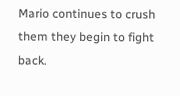Mario continues to crush them they begin to fight back.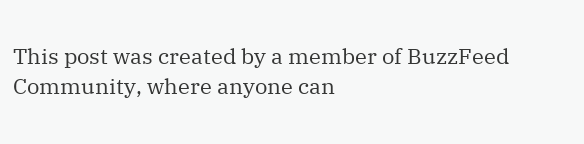This post was created by a member of BuzzFeed Community, where anyone can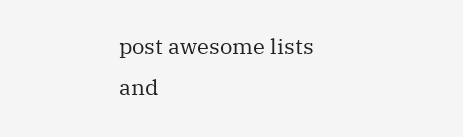post awesome lists and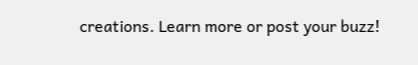creations. Learn more or post your buzz!